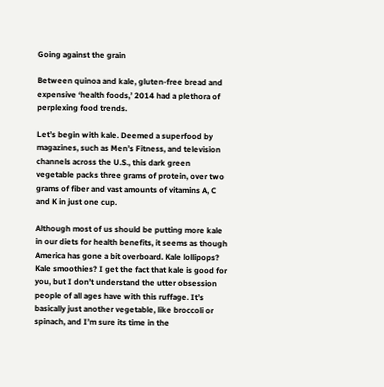Going against the grain

Between quinoa and kale, gluten-free bread and expensive ‘health foods,’ 2014 had a plethora of perplexing food trends.

Let’s begin with kale. Deemed a superfood by magazines, such as Men’s Fitness, and television channels across the U.S., this dark green vegetable packs three grams of protein, over two grams of fiber and vast amounts of vitamins A, C and K in just one cup.

Although most of us should be putting more kale in our diets for health benefits, it seems as though America has gone a bit overboard. Kale lollipops? Kale smoothies? I get the fact that kale is good for you, but I don’t understand the utter obsession  people of all ages have with this ruffage. It’s basically just another vegetable, like broccoli or spinach, and I’m sure its time in the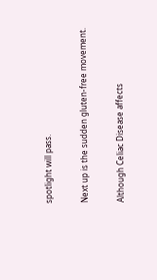spotlight will pass.

Next up is the sudden gluten-free movement.

Although Celiac Disease affects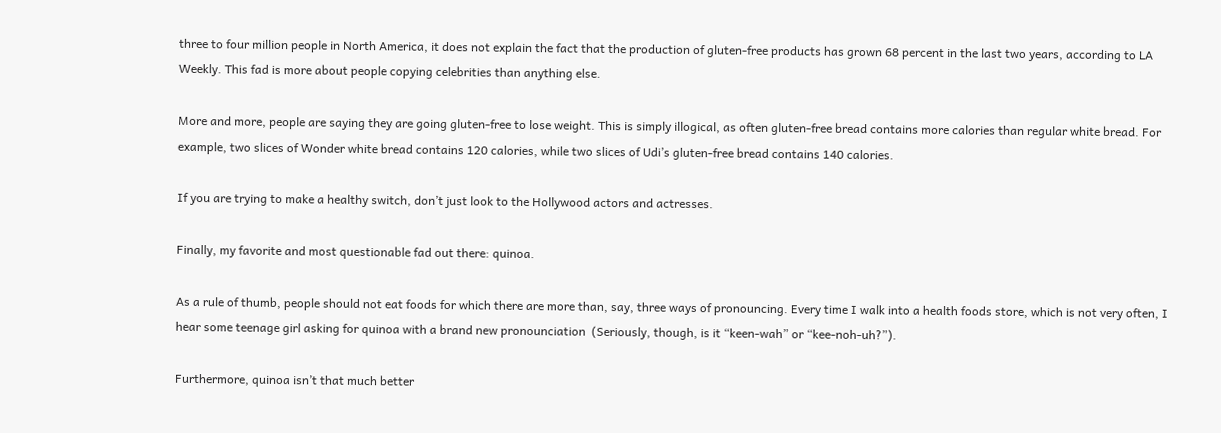three to four million people in North America, it does not explain the fact that the production of gluten-free products has grown 68 percent in the last two years, according to LA Weekly. This fad is more about people copying celebrities than anything else.

More and more, people are saying they are going gluten-free to lose weight. This is simply illogical, as often gluten-free bread contains more calories than regular white bread. For example, two slices of Wonder white bread contains 120 calories, while two slices of Udi’s gluten-free bread contains 140 calories.

If you are trying to make a healthy switch, don’t just look to the Hollywood actors and actresses.

Finally, my favorite and most questionable fad out there: quinoa.

As a rule of thumb, people should not eat foods for which there are more than, say, three ways of pronouncing. Every time I walk into a health foods store, which is not very often, I hear some teenage girl asking for quinoa with a brand new pronounciation  (Seriously, though, is it “keen-wah” or “kee-noh-uh?”).

Furthermore, quinoa isn’t that much better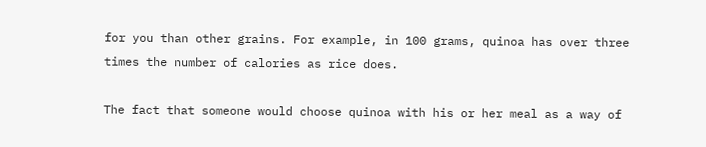for you than other grains. For example, in 100 grams, quinoa has over three times the number of calories as rice does.

The fact that someone would choose quinoa with his or her meal as a way of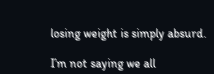losing weight is simply absurd.

I’m not saying we all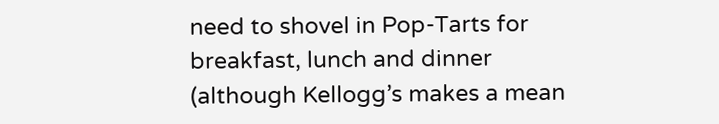need to shovel in Pop-Tarts for breakfast, lunch and dinner (although Kellogg’s makes a mean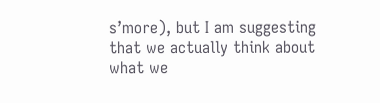s’more), but I am suggesting that we actually think about what we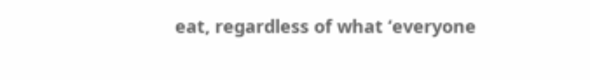eat, regardless of what ‘everyone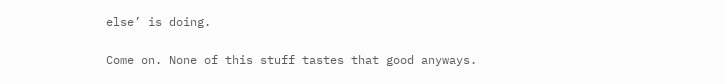else’ is doing.

Come on. None of this stuff tastes that good anyways.